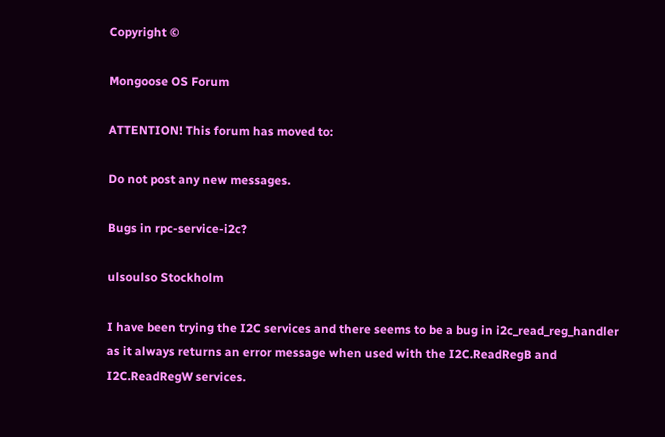Copyright ©

Mongoose OS Forum

ATTENTION! This forum has moved to:

Do not post any new messages.

Bugs in rpc-service-i2c?

ulsoulso Stockholm

I have been trying the I2C services and there seems to be a bug in i2c_read_reg_handler as it always returns an error message when used with the I2C.ReadRegB and I2C.ReadRegW services.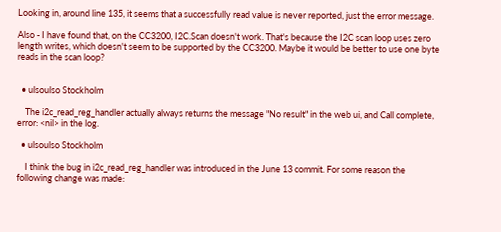Looking in, around line 135, it seems that a successfully read value is never reported, just the error message.

Also - I have found that, on the CC3200, I2C.Scan doesn't work. That's because the I2C scan loop uses zero length writes, which doesn't seem to be supported by the CC3200. Maybe it would be better to use one byte reads in the scan loop?


  • ulsoulso Stockholm

    The i2c_read_reg_handler actually always returns the message "No result" in the web ui, and Call complete, error: <nil> in the log.

  • ulsoulso Stockholm

    I think the bug in i2c_read_reg_handler was introduced in the June 13 commit. For some reason the following change was made: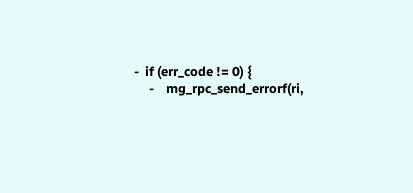-  if (err_code != 0) {
     -    mg_rpc_send_errorf(ri,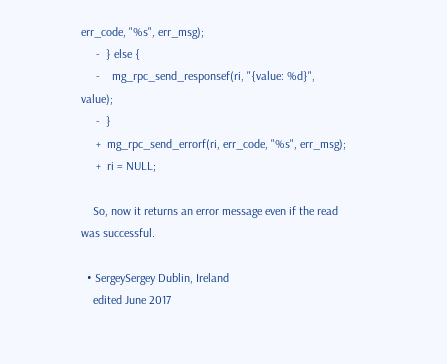err_code, "%s", err_msg);
     -  } else {
     -    mg_rpc_send_responsef(ri, "{value: %d}", value);
     -  }
     +  mg_rpc_send_errorf(ri, err_code, "%s", err_msg);
     +  ri = NULL;

    So, now it returns an error message even if the read was successful.

  • SergeySergey Dublin, Ireland
    edited June 2017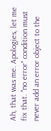Ah, that was me. Apologies, let me fix that. "no error" condition must never add an error object to the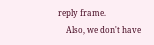reply frame.
    Also, we don't have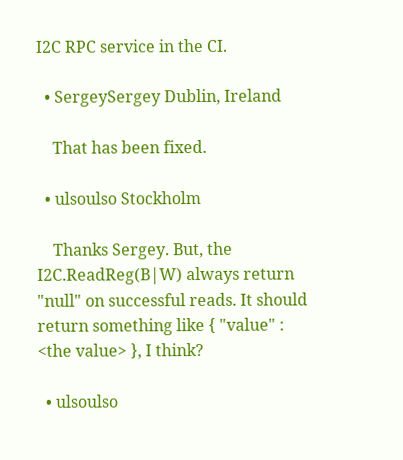I2C RPC service in the CI.

  • SergeySergey Dublin, Ireland

    That has been fixed.

  • ulsoulso Stockholm

    Thanks Sergey. But, the I2C.ReadReg(B|W) always return "null" on successful reads. It should return something like { "value" : <the value> }, I think?

  • ulsoulso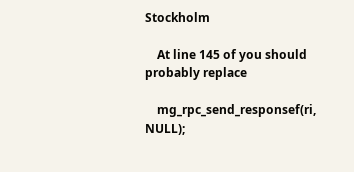Stockholm

    At line 145 of you should probably replace

    mg_rpc_send_responsef(ri, NULL);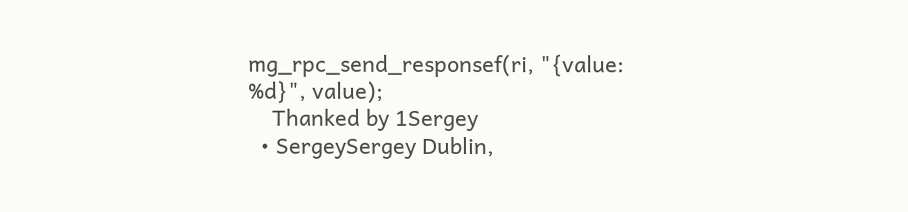mg_rpc_send_responsef(ri, "{value: %d}", value);
    Thanked by 1Sergey
  • SergeySergey Dublin,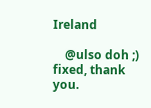Ireland

    @ulso doh ;) fixed, thank you.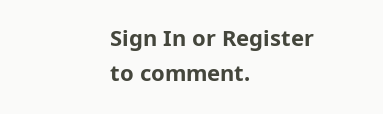Sign In or Register to comment.